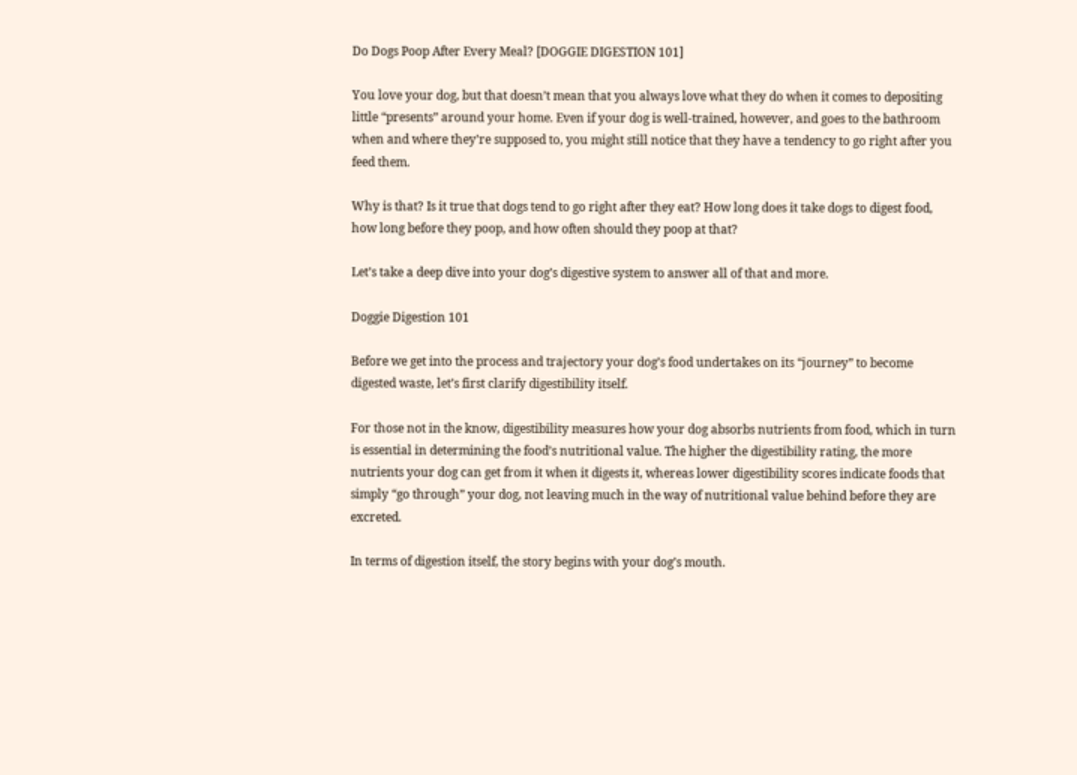Do Dogs Poop After Every Meal? [DOGGIE DIGESTION 101]

You love your dog, but that doesn’t mean that you always love what they do when it comes to depositing little “presents” around your home. Even if your dog is well-trained, however, and goes to the bathroom when and where they’re supposed to, you might still notice that they have a tendency to go right after you feed them.

Why is that? Is it true that dogs tend to go right after they eat? How long does it take dogs to digest food, how long before they poop, and how often should they poop at that?

Let’s take a deep dive into your dog’s digestive system to answer all of that and more.

Doggie Digestion 101

Before we get into the process and trajectory your dog’s food undertakes on its “journey” to become digested waste, let’s first clarify digestibility itself.

For those not in the know, digestibility measures how your dog absorbs nutrients from food, which in turn is essential in determining the food’s nutritional value. The higher the digestibility rating, the more nutrients your dog can get from it when it digests it, whereas lower digestibility scores indicate foods that simply “go through” your dog, not leaving much in the way of nutritional value behind before they are excreted.

In terms of digestion itself, the story begins with your dog’s mouth.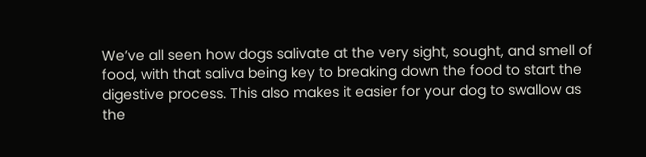We’ve all seen how dogs salivate at the very sight, sought, and smell of food, with that saliva being key to breaking down the food to start the digestive process. This also makes it easier for your dog to swallow as the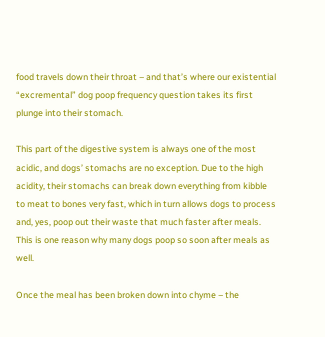food travels down their throat – and that’s where our existential “excremental” dog poop frequency question takes its first plunge into their stomach.

This part of the digestive system is always one of the most acidic, and dogs’ stomachs are no exception. Due to the high acidity, their stomachs can break down everything from kibble to meat to bones very fast, which in turn allows dogs to process and, yes, poop out their waste that much faster after meals. This is one reason why many dogs poop so soon after meals as well.

Once the meal has been broken down into chyme – the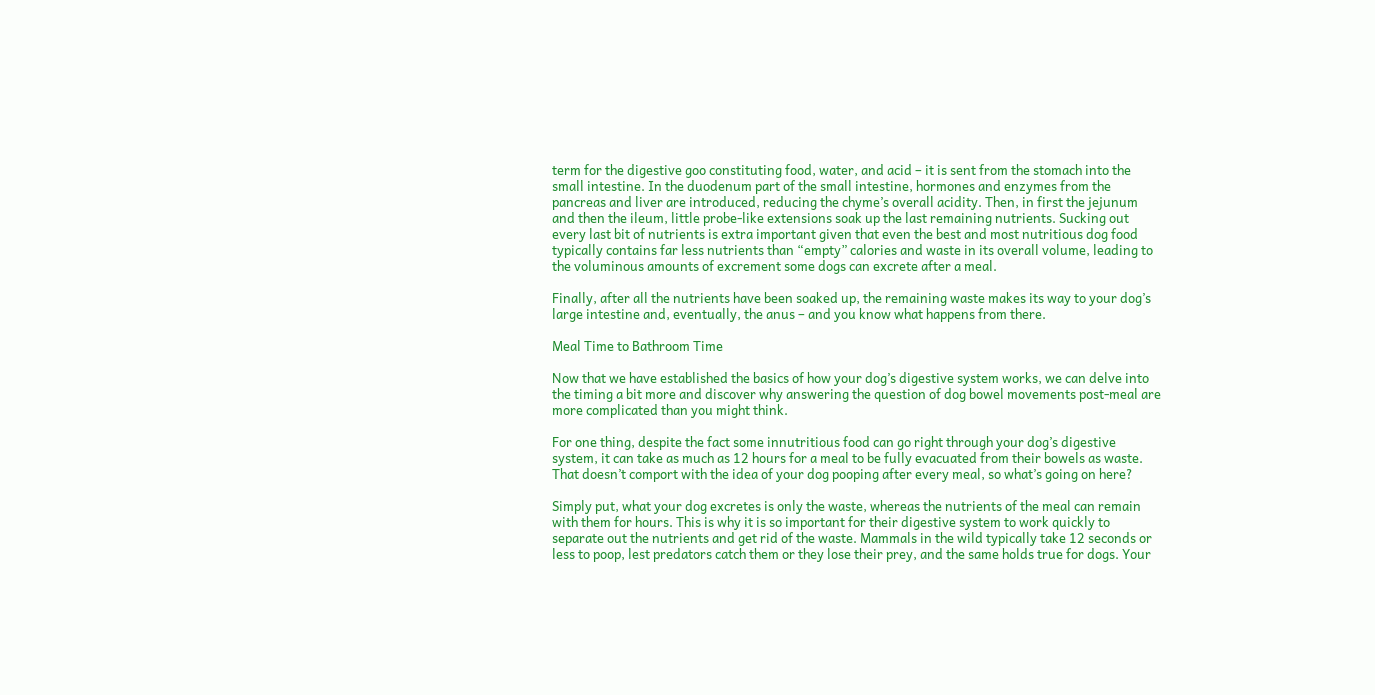term for the digestive goo constituting food, water, and acid – it is sent from the stomach into the small intestine. In the duodenum part of the small intestine, hormones and enzymes from the pancreas and liver are introduced, reducing the chyme’s overall acidity. Then, in first the jejunum and then the ileum, little probe-like extensions soak up the last remaining nutrients. Sucking out every last bit of nutrients is extra important given that even the best and most nutritious dog food typically contains far less nutrients than “empty” calories and waste in its overall volume, leading to the voluminous amounts of excrement some dogs can excrete after a meal.

Finally, after all the nutrients have been soaked up, the remaining waste makes its way to your dog’s large intestine and, eventually, the anus – and you know what happens from there.

Meal Time to Bathroom Time

Now that we have established the basics of how your dog’s digestive system works, we can delve into the timing a bit more and discover why answering the question of dog bowel movements post-meal are more complicated than you might think.

For one thing, despite the fact some innutritious food can go right through your dog’s digestive system, it can take as much as 12 hours for a meal to be fully evacuated from their bowels as waste. That doesn’t comport with the idea of your dog pooping after every meal, so what’s going on here?

Simply put, what your dog excretes is only the waste, whereas the nutrients of the meal can remain with them for hours. This is why it is so important for their digestive system to work quickly to separate out the nutrients and get rid of the waste. Mammals in the wild typically take 12 seconds or less to poop, lest predators catch them or they lose their prey, and the same holds true for dogs. Your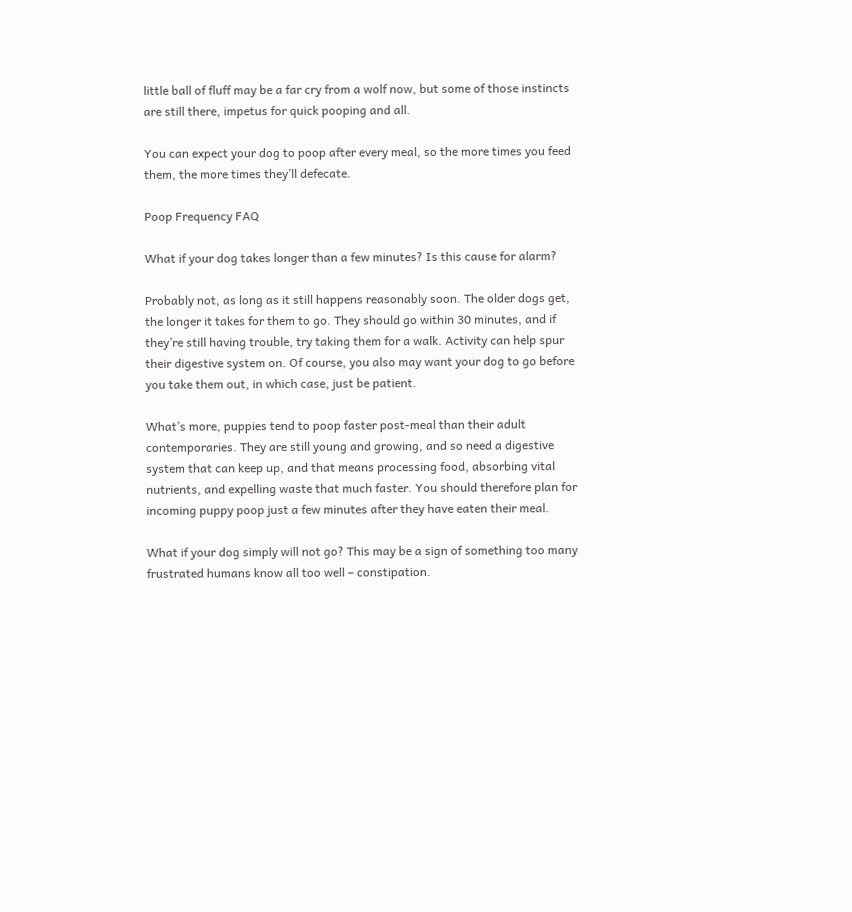little ball of fluff may be a far cry from a wolf now, but some of those instincts are still there, impetus for quick pooping and all.

You can expect your dog to poop after every meal, so the more times you feed them, the more times they’ll defecate.

Poop Frequency FAQ

What if your dog takes longer than a few minutes? Is this cause for alarm?

Probably not, as long as it still happens reasonably soon. The older dogs get, the longer it takes for them to go. They should go within 30 minutes, and if they’re still having trouble, try taking them for a walk. Activity can help spur their digestive system on. Of course, you also may want your dog to go before you take them out, in which case, just be patient.

What’s more, puppies tend to poop faster post-meal than their adult contemporaries. They are still young and growing, and so need a digestive system that can keep up, and that means processing food, absorbing vital nutrients, and expelling waste that much faster. You should therefore plan for incoming puppy poop just a few minutes after they have eaten their meal.

What if your dog simply will not go? This may be a sign of something too many frustrated humans know all too well – constipation.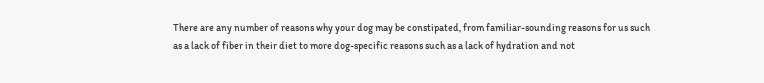There are any number of reasons why your dog may be constipated, from familiar-sounding reasons for us such as a lack of fiber in their diet to more dog-specific reasons such as a lack of hydration and not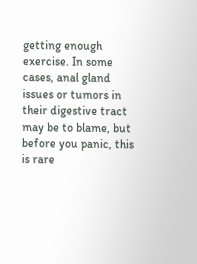getting enough exercise. In some cases, anal gland issues or tumors in their digestive tract may be to blame, but before you panic, this is rare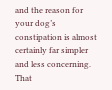and the reason for your dog’s constipation is almost certainly far simpler and less concerning. That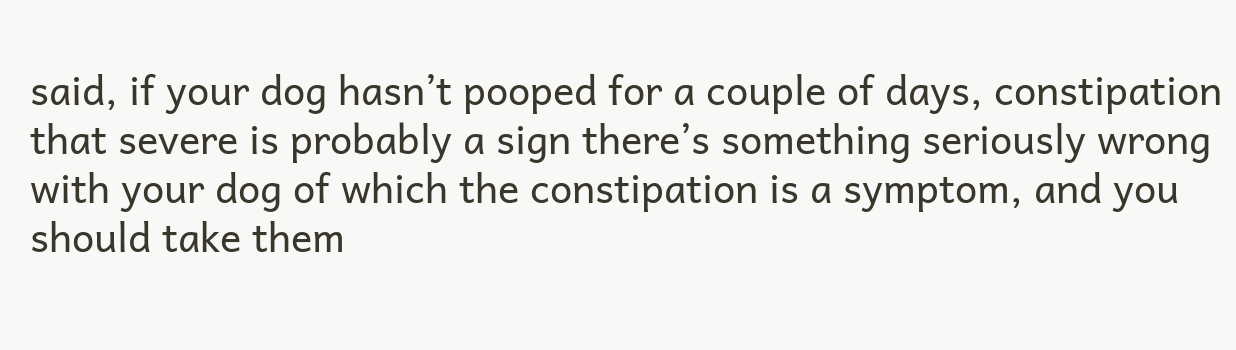said, if your dog hasn’t pooped for a couple of days, constipation that severe is probably a sign there’s something seriously wrong with your dog of which the constipation is a symptom, and you should take them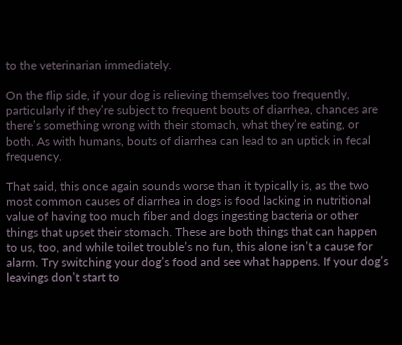to the veterinarian immediately.

On the flip side, if your dog is relieving themselves too frequently, particularly if they’re subject to frequent bouts of diarrhea, chances are there’s something wrong with their stomach, what they’re eating, or both. As with humans, bouts of diarrhea can lead to an uptick in fecal frequency.

That said, this once again sounds worse than it typically is, as the two most common causes of diarrhea in dogs is food lacking in nutritional value of having too much fiber and dogs ingesting bacteria or other things that upset their stomach. These are both things that can happen to us, too, and while toilet trouble’s no fun, this alone isn’t a cause for alarm. Try switching your dog’s food and see what happens. If your dog’s leavings don’t start to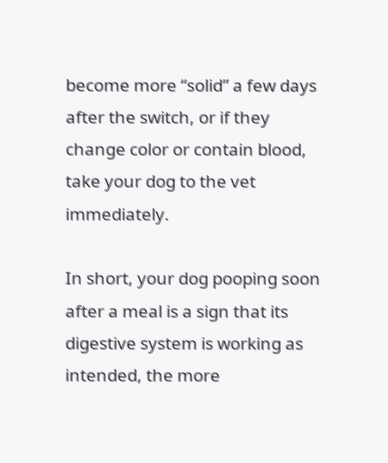become more “solid” a few days after the switch, or if they change color or contain blood, take your dog to the vet immediately.

In short, your dog pooping soon after a meal is a sign that its digestive system is working as intended, the more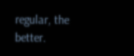regular, the better.